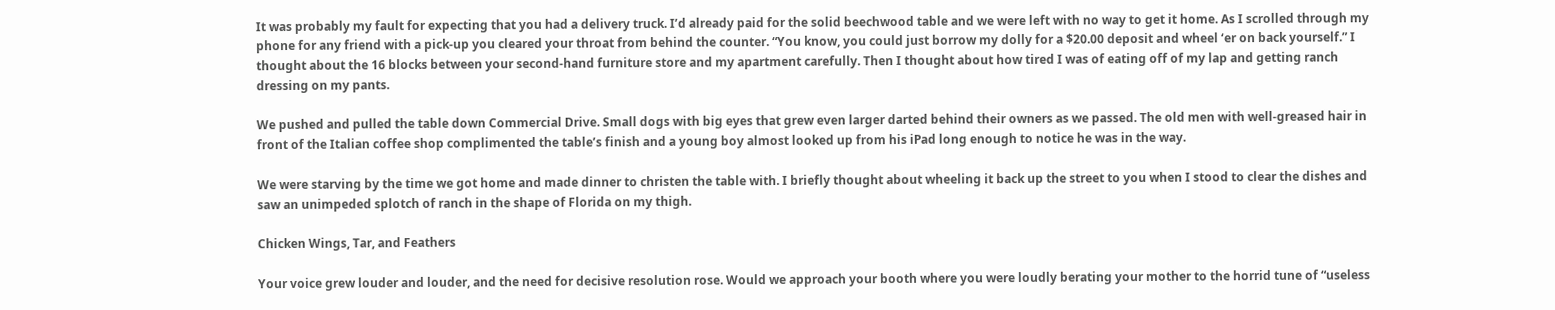It was probably my fault for expecting that you had a delivery truck. I’d already paid for the solid beechwood table and we were left with no way to get it home. As I scrolled through my phone for any friend with a pick-up you cleared your throat from behind the counter. “You know, you could just borrow my dolly for a $20.00 deposit and wheel ‘er on back yourself.” I thought about the 16 blocks between your second-hand furniture store and my apartment carefully. Then I thought about how tired I was of eating off of my lap and getting ranch dressing on my pants.

We pushed and pulled the table down Commercial Drive. Small dogs with big eyes that grew even larger darted behind their owners as we passed. The old men with well-greased hair in front of the Italian coffee shop complimented the table’s finish and a young boy almost looked up from his iPad long enough to notice he was in the way.

We were starving by the time we got home and made dinner to christen the table with. I briefly thought about wheeling it back up the street to you when I stood to clear the dishes and saw an unimpeded splotch of ranch in the shape of Florida on my thigh.

Chicken Wings, Tar, and Feathers

Your voice grew louder and louder, and the need for decisive resolution rose. Would we approach your booth where you were loudly berating your mother to the horrid tune of “useless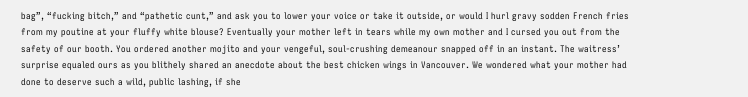bag”, “fucking bitch,” and “pathetic cunt,” and ask you to lower your voice or take it outside, or would I hurl gravy sodden French fries from my poutine at your fluffy white blouse? Eventually your mother left in tears while my own mother and I cursed you out from the safety of our booth. You ordered another mojito and your vengeful, soul-crushing demeanour snapped off in an instant. The waitress’ surprise equaled ours as you blithely shared an anecdote about the best chicken wings in Vancouver. We wondered what your mother had done to deserve such a wild, public lashing, if she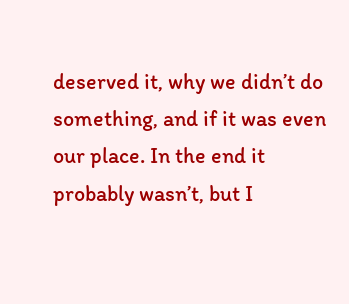deserved it, why we didn’t do something, and if it was even our place. In the end it probably wasn’t, but I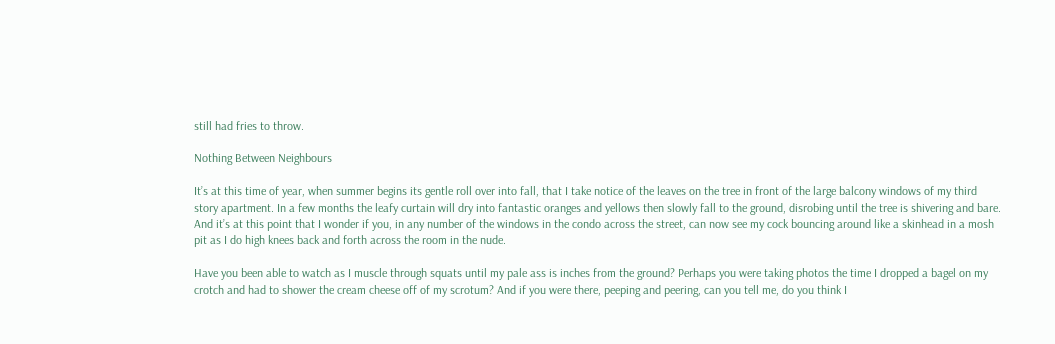still had fries to throw.

Nothing Between Neighbours

It’s at this time of year, when summer begins its gentle roll over into fall, that I take notice of the leaves on the tree in front of the large balcony windows of my third story apartment. In a few months the leafy curtain will dry into fantastic oranges and yellows then slowly fall to the ground, disrobing until the tree is shivering and bare. And it’s at this point that I wonder if you, in any number of the windows in the condo across the street, can now see my cock bouncing around like a skinhead in a mosh pit as I do high knees back and forth across the room in the nude.

Have you been able to watch as I muscle through squats until my pale ass is inches from the ground? Perhaps you were taking photos the time I dropped a bagel on my crotch and had to shower the cream cheese off of my scrotum? And if you were there, peeping and peering, can you tell me, do you think I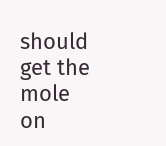should get the mole on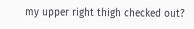my upper right thigh checked out?